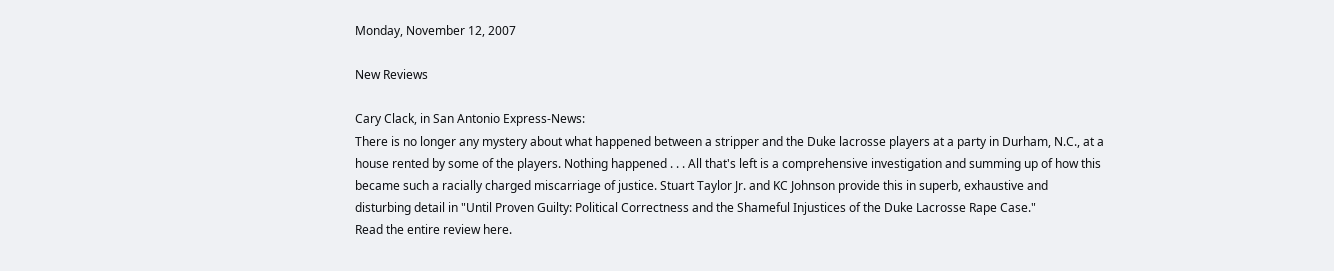Monday, November 12, 2007

New Reviews

Cary Clack, in San Antonio Express-News:
There is no longer any mystery about what happened between a stripper and the Duke lacrosse players at a party in Durham, N.C., at a house rented by some of the players. Nothing happened . . . All that's left is a comprehensive investigation and summing up of how this became such a racially charged miscarriage of justice. Stuart Taylor Jr. and KC Johnson provide this in superb, exhaustive and disturbing detail in "Until Proven Guilty: Political Correctness and the Shameful Injustices of the Duke Lacrosse Rape Case."
Read the entire review here.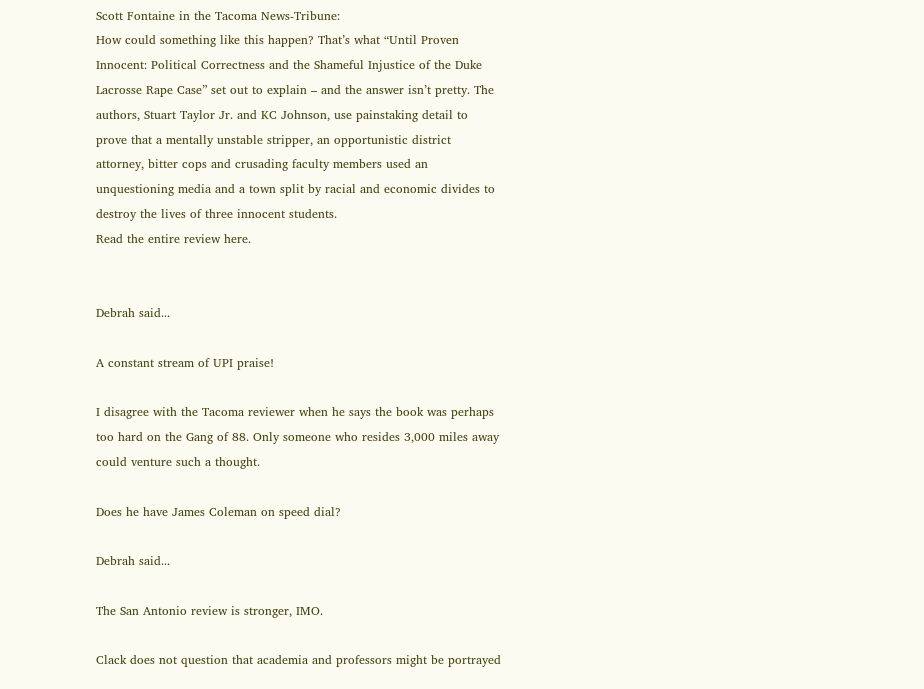Scott Fontaine in the Tacoma News-Tribune:
How could something like this happen? That’s what “Until Proven Innocent: Political Correctness and the Shameful Injustice of the Duke Lacrosse Rape Case” set out to explain – and the answer isn’t pretty. The authors, Stuart Taylor Jr. and KC Johnson, use painstaking detail to prove that a mentally unstable stripper, an opportunistic district attorney, bitter cops and crusading faculty members used an unquestioning media and a town split by racial and economic divides to destroy the lives of three innocent students.
Read the entire review here.


Debrah said...

A constant stream of UPI praise!

I disagree with the Tacoma reviewer when he says the book was perhaps too hard on the Gang of 88. Only someone who resides 3,000 miles away could venture such a thought.

Does he have James Coleman on speed dial?

Debrah said...

The San Antonio review is stronger, IMO.

Clack does not question that academia and professors might be portrayed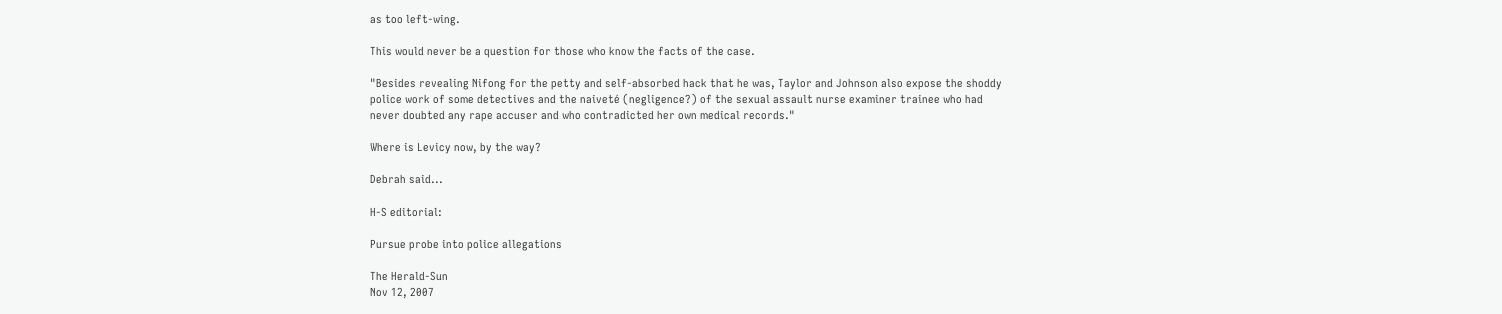as too left-wing.

This would never be a question for those who know the facts of the case.

"Besides revealing Nifong for the petty and self-absorbed hack that he was, Taylor and Johnson also expose the shoddy police work of some detectives and the naiveté (negligence?) of the sexual assault nurse examiner trainee who had never doubted any rape accuser and who contradicted her own medical records."

Where is Levicy now, by the way?

Debrah said...

H-S editorial:

Pursue probe into police allegations

The Herald-Sun
Nov 12, 2007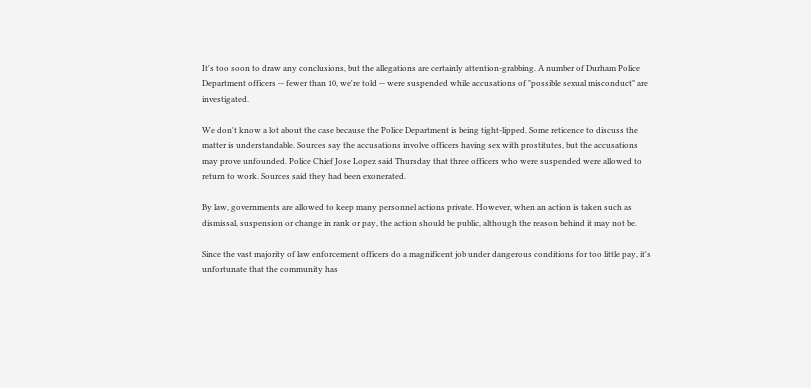It's too soon to draw any conclusions, but the allegations are certainly attention-grabbing. A number of Durham Police Department officers -- fewer than 10, we're told -- were suspended while accusations of "possible sexual misconduct" are investigated.

We don't know a lot about the case because the Police Department is being tight-lipped. Some reticence to discuss the matter is understandable. Sources say the accusations involve officers having sex with prostitutes, but the accusations may prove unfounded. Police Chief Jose Lopez said Thursday that three officers who were suspended were allowed to return to work. Sources said they had been exonerated.

By law, governments are allowed to keep many personnel actions private. However, when an action is taken such as dismissal, suspension or change in rank or pay, the action should be public, although the reason behind it may not be.

Since the vast majority of law enforcement officers do a magnificent job under dangerous conditions for too little pay, it's unfortunate that the community has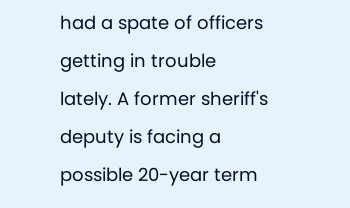had a spate of officers getting in trouble lately. A former sheriff's deputy is facing a possible 20-year term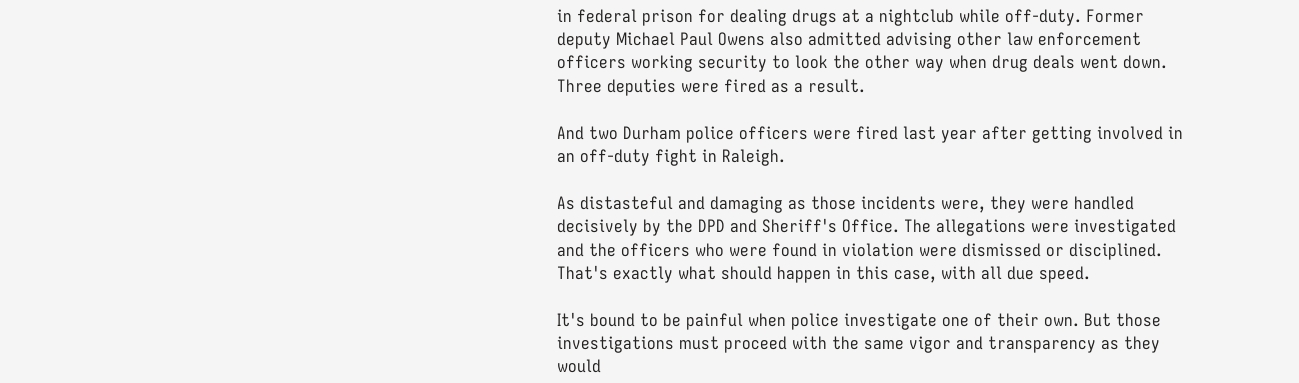in federal prison for dealing drugs at a nightclub while off-duty. Former deputy Michael Paul Owens also admitted advising other law enforcement officers working security to look the other way when drug deals went down. Three deputies were fired as a result.

And two Durham police officers were fired last year after getting involved in an off-duty fight in Raleigh.

As distasteful and damaging as those incidents were, they were handled decisively by the DPD and Sheriff's Office. The allegations were investigated and the officers who were found in violation were dismissed or disciplined. That's exactly what should happen in this case, with all due speed.

It's bound to be painful when police investigate one of their own. But those investigations must proceed with the same vigor and transparency as they would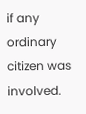if any ordinary citizen was involved.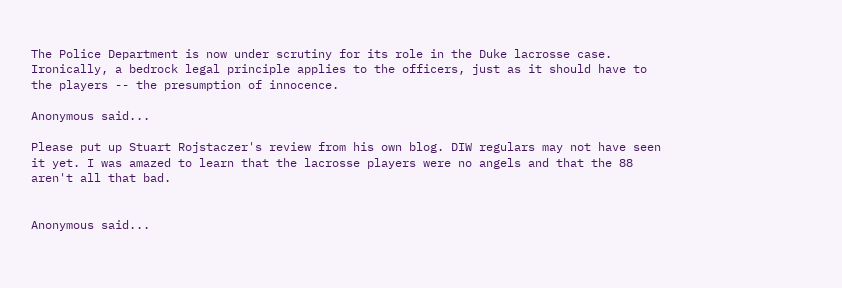The Police Department is now under scrutiny for its role in the Duke lacrosse case. Ironically, a bedrock legal principle applies to the officers, just as it should have to the players -- the presumption of innocence.

Anonymous said...

Please put up Stuart Rojstaczer's review from his own blog. DIW regulars may not have seen it yet. I was amazed to learn that the lacrosse players were no angels and that the 88 aren't all that bad.


Anonymous said...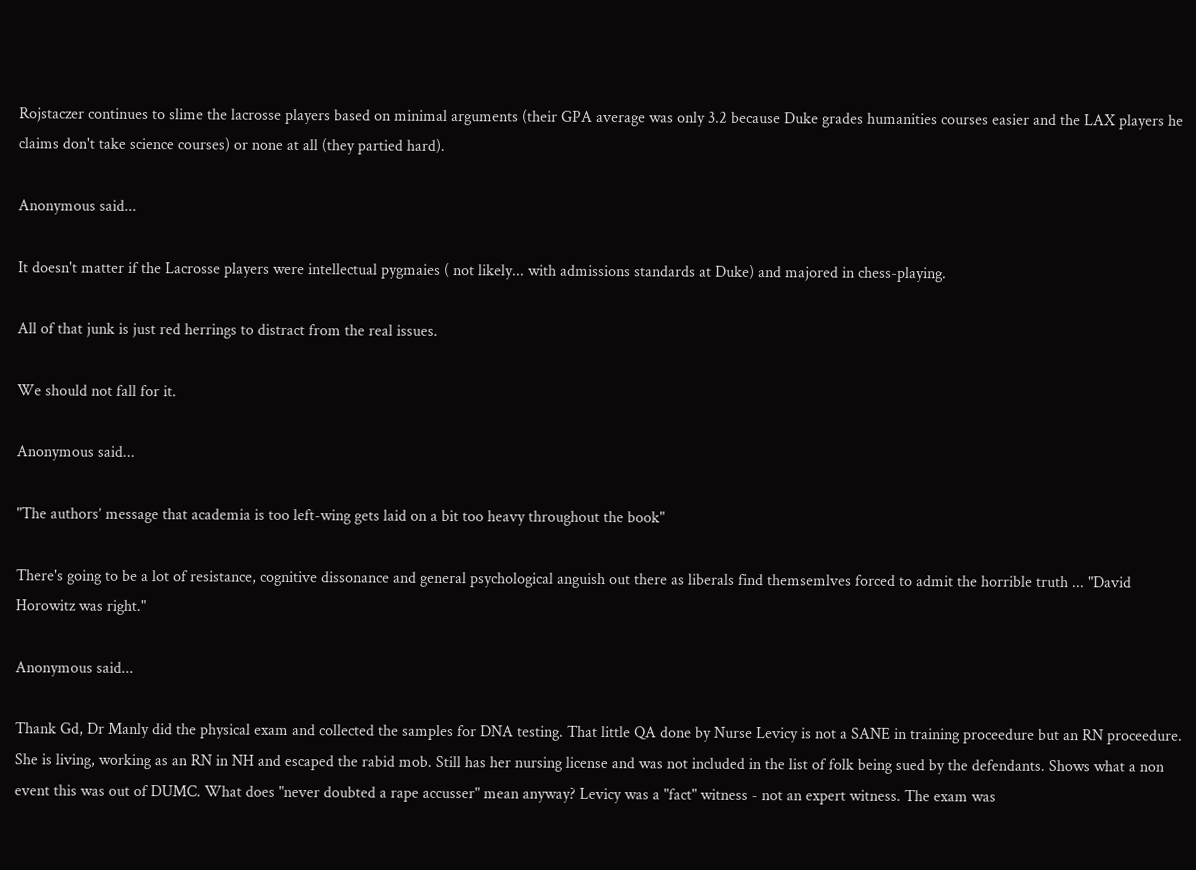Rojstaczer continues to slime the lacrosse players based on minimal arguments (their GPA average was only 3.2 because Duke grades humanities courses easier and the LAX players he claims don't take science courses) or none at all (they partied hard).

Anonymous said...

It doesn't matter if the Lacrosse players were intellectual pygmaies ( not likely... with admissions standards at Duke) and majored in chess-playing.

All of that junk is just red herrings to distract from the real issues.

We should not fall for it.

Anonymous said...

"The authors’ message that academia is too left-wing gets laid on a bit too heavy throughout the book"

There's going to be a lot of resistance, cognitive dissonance and general psychological anguish out there as liberals find themsemlves forced to admit the horrible truth ... "David Horowitz was right."

Anonymous said...

Thank Gd, Dr Manly did the physical exam and collected the samples for DNA testing. That little QA done by Nurse Levicy is not a SANE in training proceedure but an RN proceedure. She is living, working as an RN in NH and escaped the rabid mob. Still has her nursing license and was not included in the list of folk being sued by the defendants. Shows what a non event this was out of DUMC. What does "never doubted a rape accusser" mean anyway? Levicy was a "fact" witness - not an expert witness. The exam was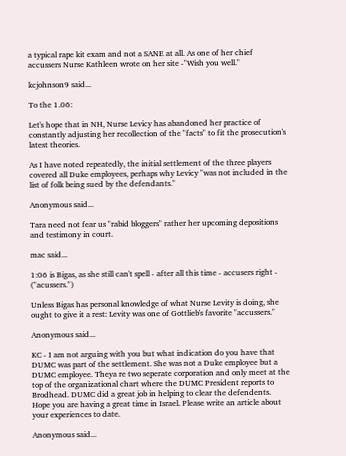a typical rape kit exam and not a SANE at all. As one of her chief accussers Nurse Kathleen wrote on her site -"Wish you well."

kcjohnson9 said...

To the 1.06:

Let's hope that in NH, Nurse Levicy has abandoned her practice of constantly adjusting her recollection of the "facts" to fit the prosecution's latest theories.

As I have noted repeatedly, the initial settlement of the three players covered all Duke employees, perhaps why Levicy "was not included in the list of folk being sued by the defendants."

Anonymous said...

Tara need not fear us "rabid bloggers" rather her upcoming depositions and testimony in court.

mac said...

1:06 is Bigas, as she still can't spell - after all this time - accusers right - ("acussers.")

Unless Bigas has personal knowledge of what Nurse Levity is doing, she ought to give it a rest: Levity was one of Gottlieb's favorite "accussers."

Anonymous said...

KC - I am not arguing with you but what indication do you have that DUMC was part of the settlement. She was not a Duke employee but a DUMC employee. Theya re two seperate corporation and only meet at the top of the organizational chart where the DUMC President reports to Brodhead. DUMC did a great job in helping to clear the defendents. Hope you are having a great time in Israel. Please write an article about your experiences to date.

Anonymous said...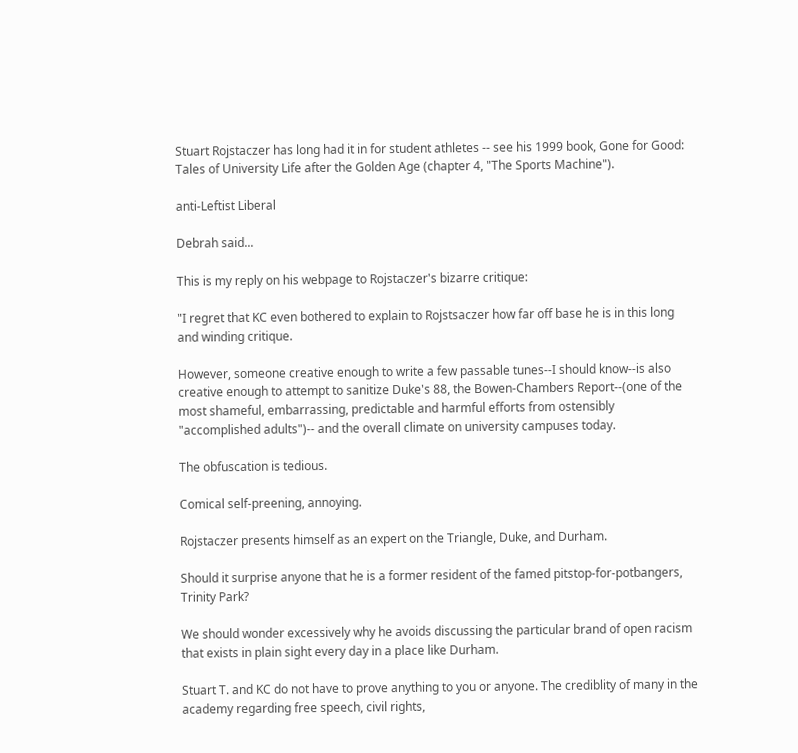Stuart Rojstaczer has long had it in for student athletes -- see his 1999 book, Gone for Good: Tales of University Life after the Golden Age (chapter 4, "The Sports Machine").

anti-Leftist Liberal

Debrah said...

This is my reply on his webpage to Rojstaczer's bizarre critique:

"I regret that KC even bothered to explain to Rojstsaczer how far off base he is in this long and winding critique.

However, someone creative enough to write a few passable tunes--I should know--is also creative enough to attempt to sanitize Duke's 88, the Bowen-Chambers Report--(one of the most shameful, embarrassing, predictable and harmful efforts from ostensibly "accomplished adults")-- and the overall climate on university campuses today.

The obfuscation is tedious.

Comical self-preening, annoying.

Rojstaczer presents himself as an expert on the Triangle, Duke, and Durham.

Should it surprise anyone that he is a former resident of the famed pitstop-for-potbangers, Trinity Park?

We should wonder excessively why he avoids discussing the particular brand of open racism that exists in plain sight every day in a place like Durham.

Stuart T. and KC do not have to prove anything to you or anyone. The crediblity of many in the academy regarding free speech, civil rights,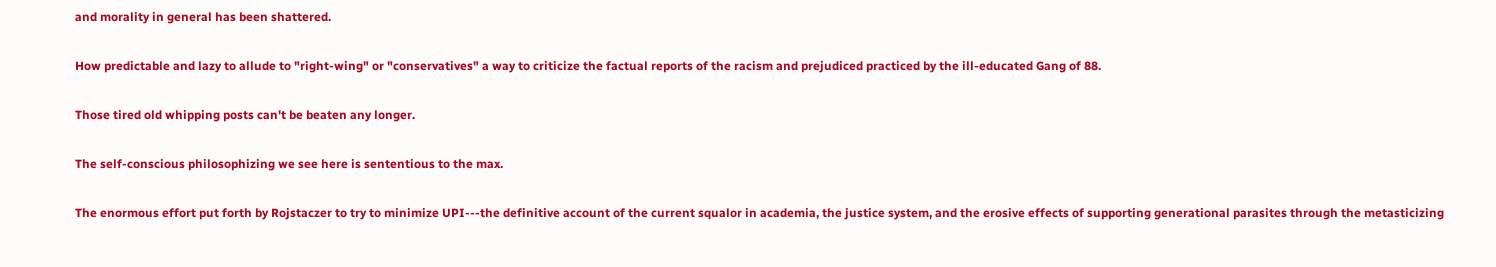and morality in general has been shattered.

How predictable and lazy to allude to "right-wing" or "conservatives" a way to criticize the factual reports of the racism and prejudiced practiced by the ill-educated Gang of 88.

Those tired old whipping posts can't be beaten any longer.

The self-conscious philosophizing we see here is sententious to the max.

The enormous effort put forth by Rojstaczer to try to minimize UPI---the definitive account of the current squalor in academia, the justice system, and the erosive effects of supporting generational parasites through the metasticizing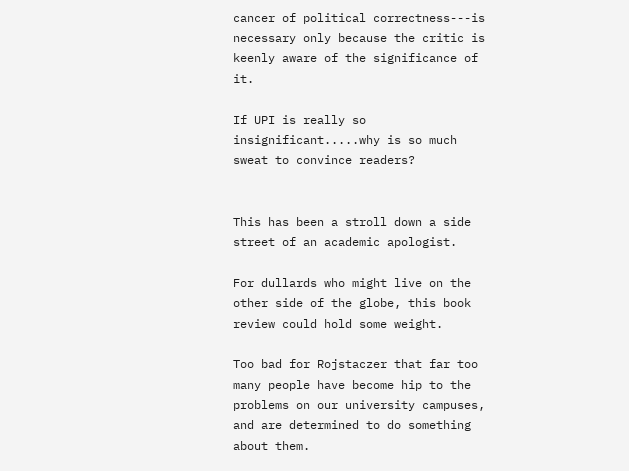cancer of political correctness---is necessary only because the critic is keenly aware of the significance of it.

If UPI is really so insignificant.....why is so much sweat to convince readers?


This has been a stroll down a side street of an academic apologist.

For dullards who might live on the other side of the globe, this book review could hold some weight.

Too bad for Rojstaczer that far too many people have become hip to the problems on our university campuses, and are determined to do something about them.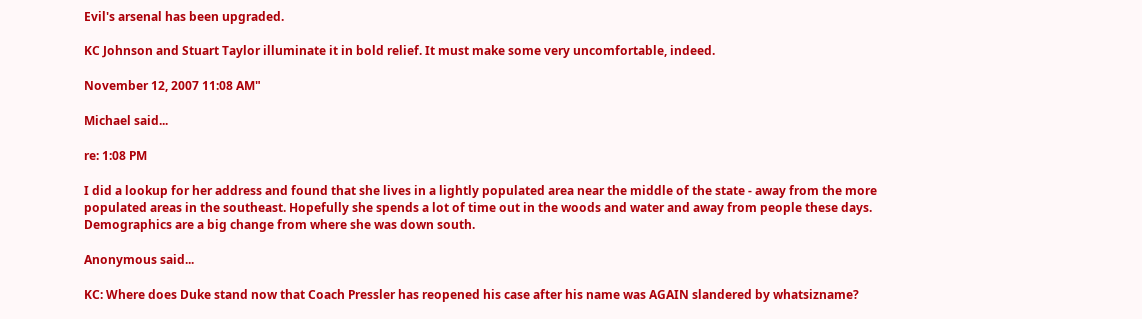Evil's arsenal has been upgraded.

KC Johnson and Stuart Taylor illuminate it in bold relief. It must make some very uncomfortable, indeed.

November 12, 2007 11:08 AM"

Michael said...

re: 1:08 PM

I did a lookup for her address and found that she lives in a lightly populated area near the middle of the state - away from the more populated areas in the southeast. Hopefully she spends a lot of time out in the woods and water and away from people these days. Demographics are a big change from where she was down south.

Anonymous said...

KC: Where does Duke stand now that Coach Pressler has reopened his case after his name was AGAIN slandered by whatsizname?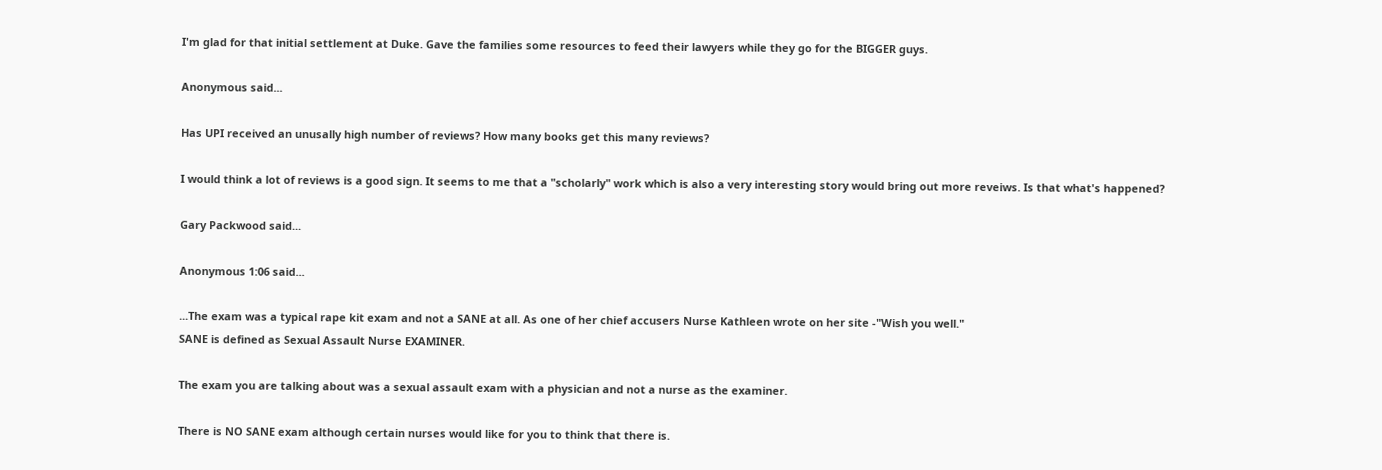I'm glad for that initial settlement at Duke. Gave the families some resources to feed their lawyers while they go for the BIGGER guys.

Anonymous said...

Has UPI received an unusally high number of reviews? How many books get this many reviews?

I would think a lot of reviews is a good sign. It seems to me that a "scholarly" work which is also a very interesting story would bring out more reveiws. Is that what's happened?

Gary Packwood said...

Anonymous 1:06 said...

...The exam was a typical rape kit exam and not a SANE at all. As one of her chief accusers Nurse Kathleen wrote on her site -"Wish you well."
SANE is defined as Sexual Assault Nurse EXAMINER.

The exam you are talking about was a sexual assault exam with a physician and not a nurse as the examiner.

There is NO SANE exam although certain nurses would like for you to think that there is.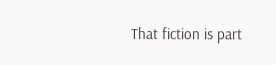That fiction is part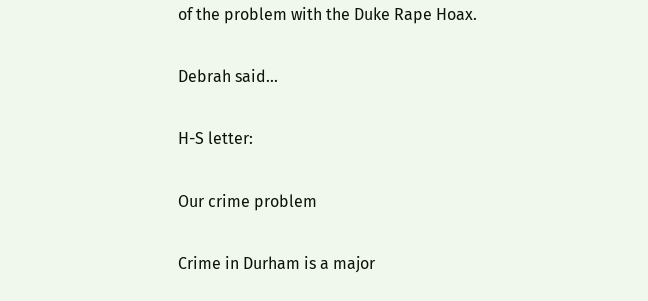of the problem with the Duke Rape Hoax.

Debrah said...

H-S letter:

Our crime problem

Crime in Durham is a major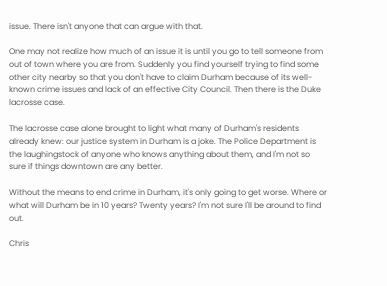issue. There isn't anyone that can argue with that.

One may not realize how much of an issue it is until you go to tell someone from out of town where you are from. Suddenly you find yourself trying to find some other city nearby so that you don't have to claim Durham because of its well-known crime issues and lack of an effective City Council. Then there is the Duke lacrosse case.

The lacrosse case alone brought to light what many of Durham's residents already knew: our justice system in Durham is a joke. The Police Department is the laughingstock of anyone who knows anything about them, and I'm not so sure if things downtown are any better.

Without the means to end crime in Durham, it's only going to get worse. Where or what will Durham be in 10 years? Twenty years? I'm not sure I'll be around to find out.

Chris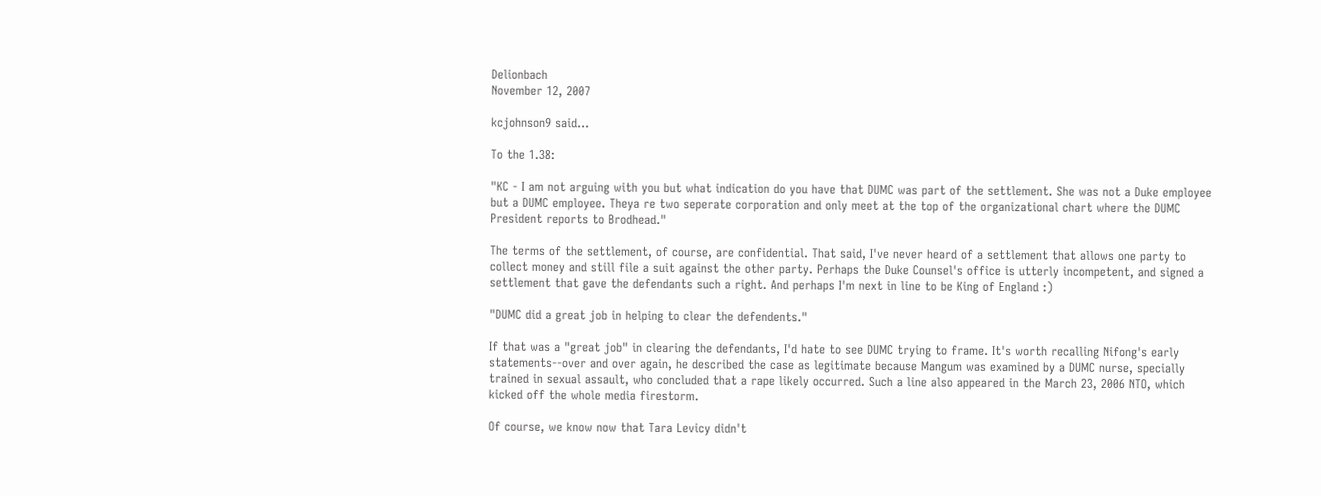Delionbach
November 12, 2007

kcjohnson9 said...

To the 1.38:

"KC - I am not arguing with you but what indication do you have that DUMC was part of the settlement. She was not a Duke employee but a DUMC employee. Theya re two seperate corporation and only meet at the top of the organizational chart where the DUMC President reports to Brodhead."

The terms of the settlement, of course, are confidential. That said, I've never heard of a settlement that allows one party to collect money and still file a suit against the other party. Perhaps the Duke Counsel's office is utterly incompetent, and signed a settlement that gave the defendants such a right. And perhaps I'm next in line to be King of England :)

"DUMC did a great job in helping to clear the defendents."

If that was a "great job" in clearing the defendants, I'd hate to see DUMC trying to frame. It's worth recalling Nifong's early statements--over and over again, he described the case as legitimate because Mangum was examined by a DUMC nurse, specially trained in sexual assault, who concluded that a rape likely occurred. Such a line also appeared in the March 23, 2006 NTO, which kicked off the whole media firestorm.

Of course, we know now that Tara Levicy didn't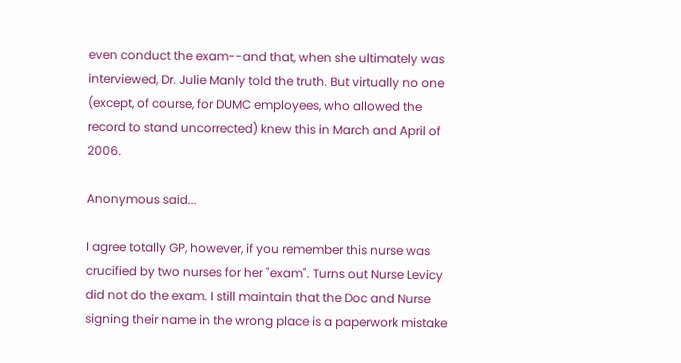even conduct the exam--and that, when she ultimately was interviewed, Dr. Julie Manly told the truth. But virtually no one (except, of course, for DUMC employees, who allowed the record to stand uncorrected) knew this in March and April of 2006.

Anonymous said...

I agree totally GP, however, if you remember this nurse was crucified by two nurses for her "exam". Turns out Nurse Levicy did not do the exam. I still maintain that the Doc and Nurse signing their name in the wrong place is a paperwork mistake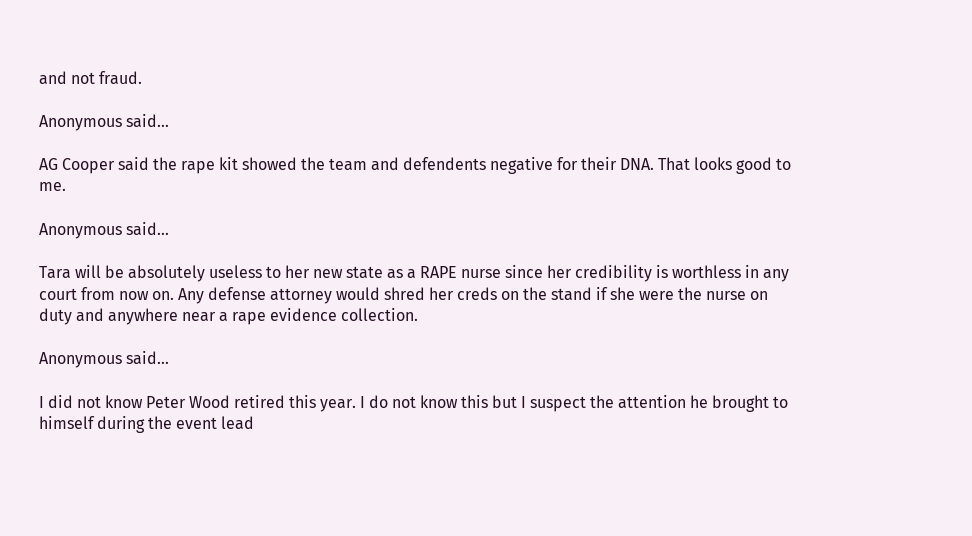and not fraud.

Anonymous said...

AG Cooper said the rape kit showed the team and defendents negative for their DNA. That looks good to me.

Anonymous said...

Tara will be absolutely useless to her new state as a RAPE nurse since her credibility is worthless in any court from now on. Any defense attorney would shred her creds on the stand if she were the nurse on duty and anywhere near a rape evidence collection.

Anonymous said...

I did not know Peter Wood retired this year. I do not know this but I suspect the attention he brought to himself during the event lead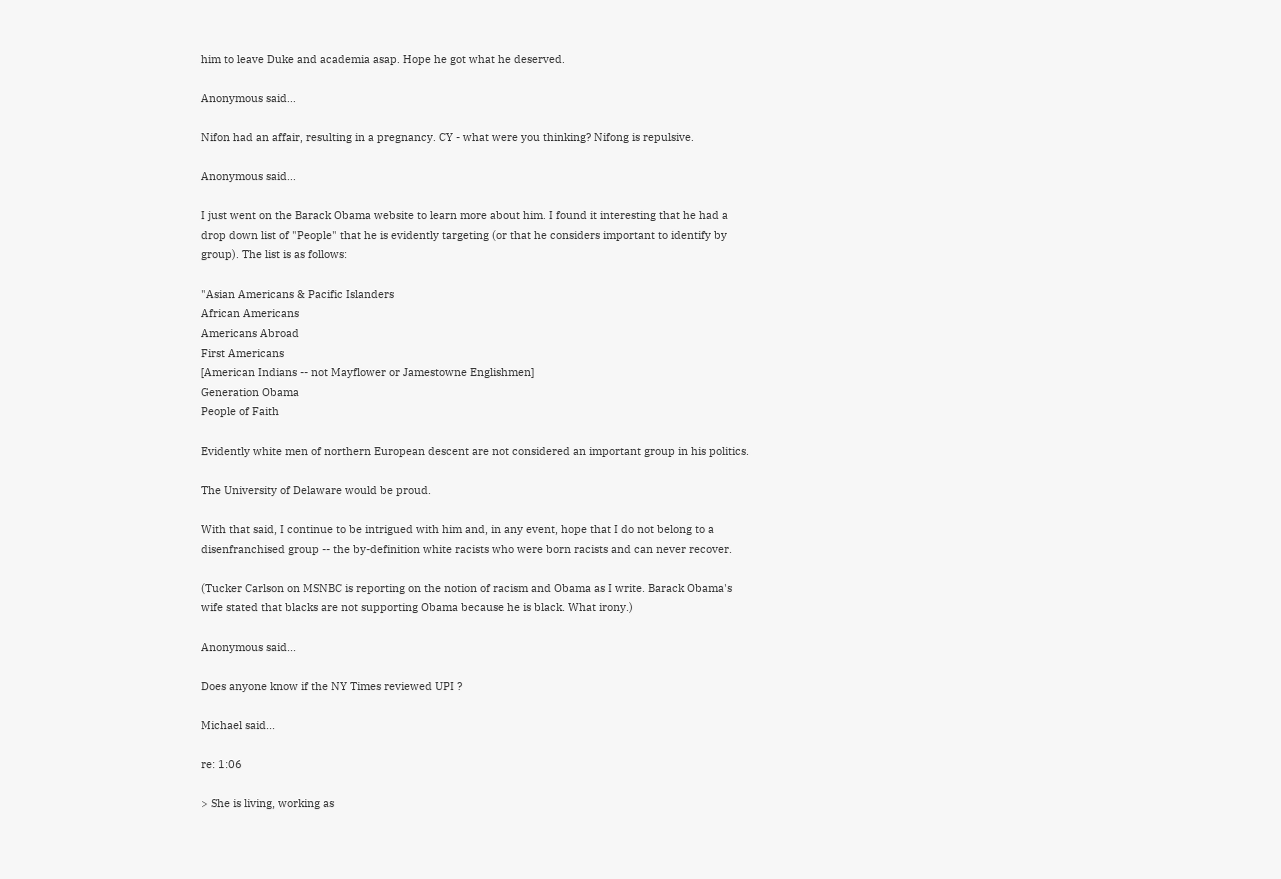him to leave Duke and academia asap. Hope he got what he deserved.

Anonymous said...

Nifon had an affair, resulting in a pregnancy. CY - what were you thinking? Nifong is repulsive.

Anonymous said...

I just went on the Barack Obama website to learn more about him. I found it interesting that he had a drop down list of "People" that he is evidently targeting (or that he considers important to identify by group). The list is as follows:

"Asian Americans & Pacific Islanders
African Americans
Americans Abroad
First Americans
[American Indians -- not Mayflower or Jamestowne Englishmen]
Generation Obama
People of Faith

Evidently white men of northern European descent are not considered an important group in his politics.

The University of Delaware would be proud.

With that said, I continue to be intrigued with him and, in any event, hope that I do not belong to a disenfranchised group -- the by-definition white racists who were born racists and can never recover.

(Tucker Carlson on MSNBC is reporting on the notion of racism and Obama as I write. Barack Obama's wife stated that blacks are not supporting Obama because he is black. What irony.)

Anonymous said...

Does anyone know if the NY Times reviewed UPI ?

Michael said...

re: 1:06

> She is living, working as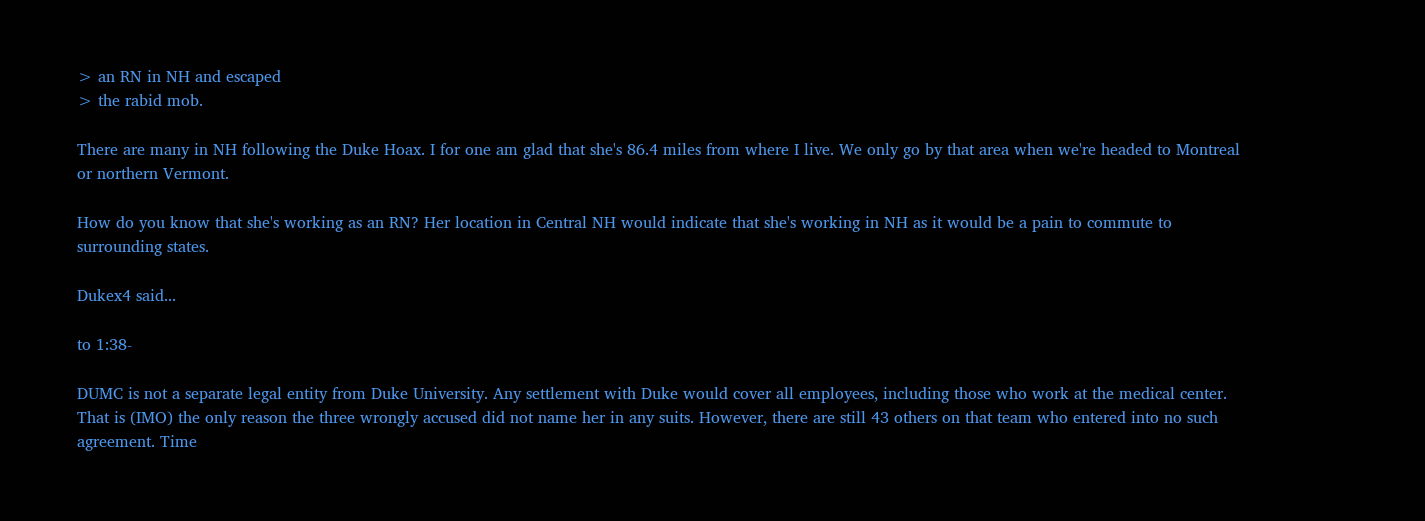> an RN in NH and escaped
> the rabid mob.

There are many in NH following the Duke Hoax. I for one am glad that she's 86.4 miles from where I live. We only go by that area when we're headed to Montreal or northern Vermont.

How do you know that she's working as an RN? Her location in Central NH would indicate that she's working in NH as it would be a pain to commute to surrounding states.

Dukex4 said...

to 1:38-

DUMC is not a separate legal entity from Duke University. Any settlement with Duke would cover all employees, including those who work at the medical center. That is (IMO) the only reason the three wrongly accused did not name her in any suits. However, there are still 43 others on that team who entered into no such agreement. Time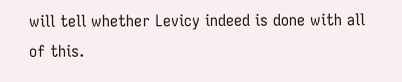will tell whether Levicy indeed is done with all of this.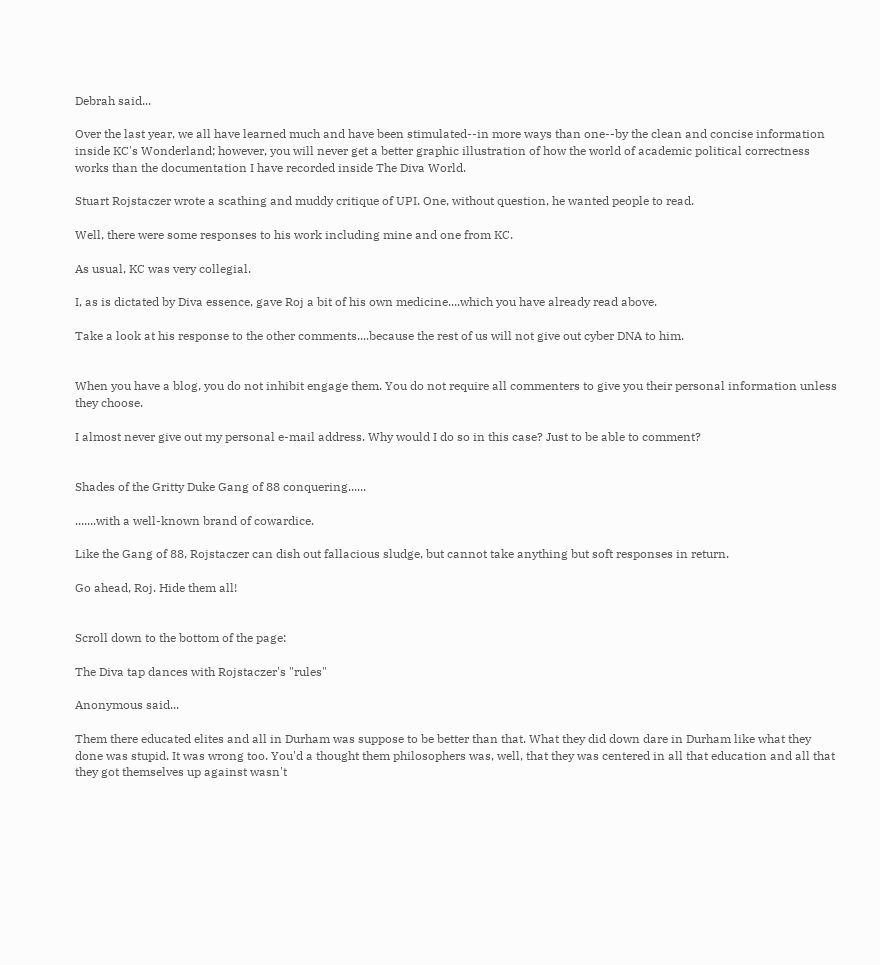Debrah said...

Over the last year, we all have learned much and have been stimulated--in more ways than one--by the clean and concise information inside KC's Wonderland; however, you will never get a better graphic illustration of how the world of academic political correctness works than the documentation I have recorded inside The Diva World.

Stuart Rojstaczer wrote a scathing and muddy critique of UPI. One, without question, he wanted people to read.

Well, there were some responses to his work including mine and one from KC.

As usual, KC was very collegial.

I, as is dictated by Diva essence, gave Roj a bit of his own medicine....which you have already read above.

Take a look at his response to the other comments....because the rest of us will not give out cyber DNA to him.


When you have a blog, you do not inhibit engage them. You do not require all commenters to give you their personal information unless they choose.

I almost never give out my personal e-mail address. Why would I do so in this case? Just to be able to comment?


Shades of the Gritty Duke Gang of 88 conquering......

.......with a well-known brand of cowardice.

Like the Gang of 88, Rojstaczer can dish out fallacious sludge, but cannot take anything but soft responses in return.

Go ahead, Roj. Hide them all!


Scroll down to the bottom of the page:

The Diva tap dances with Rojstaczer's "rules"

Anonymous said...

Them there educated elites and all in Durham was suppose to be better than that. What they did down dare in Durham like what they done was stupid. It was wrong too. You'd a thought them philosophers was, well, that they was centered in all that education and all that they got themselves up against wasn't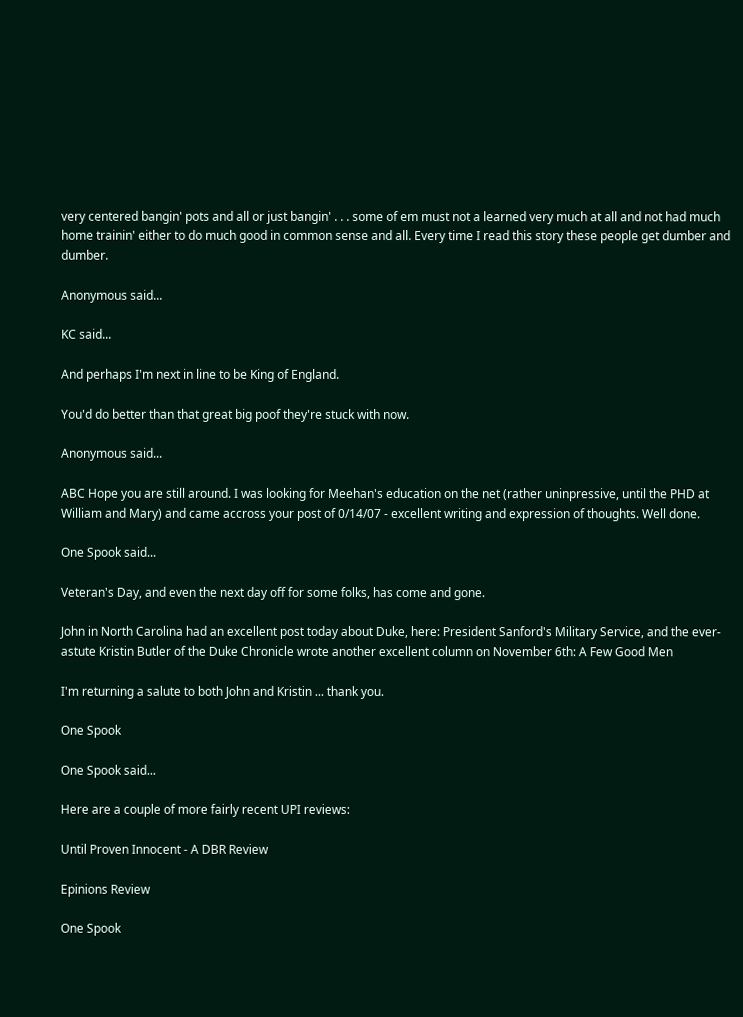very centered bangin' pots and all or just bangin' . . . some of em must not a learned very much at all and not had much home trainin' either to do much good in common sense and all. Every time I read this story these people get dumber and dumber.

Anonymous said...

KC said...

And perhaps I'm next in line to be King of England.

You'd do better than that great big poof they're stuck with now.

Anonymous said...

ABC Hope you are still around. I was looking for Meehan's education on the net (rather uninpressive, until the PHD at William and Mary) and came accross your post of 0/14/07 - excellent writing and expression of thoughts. Well done.

One Spook said...

Veteran's Day, and even the next day off for some folks, has come and gone.

John in North Carolina had an excellent post today about Duke, here: President Sanford's Military Service, and the ever-astute Kristin Butler of the Duke Chronicle wrote another excellent column on November 6th: A Few Good Men

I'm returning a salute to both John and Kristin ... thank you.

One Spook

One Spook said...

Here are a couple of more fairly recent UPI reviews:

Until Proven Innocent - A DBR Review

Epinions Review

One Spook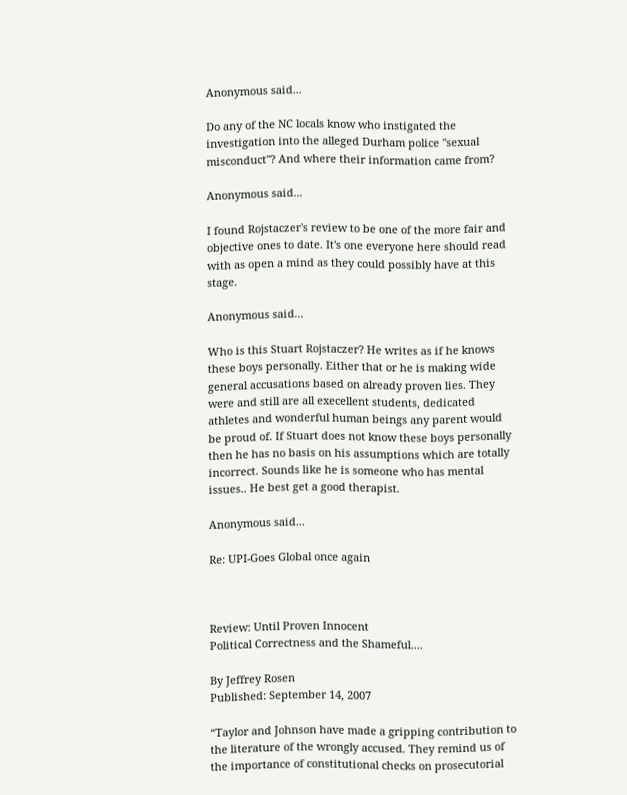Anonymous said...

Do any of the NC locals know who instigated the investigation into the alleged Durham police "sexual misconduct"? And where their information came from?

Anonymous said...

I found Rojstaczer's review to be one of the more fair and objective ones to date. It's one everyone here should read with as open a mind as they could possibly have at this stage.

Anonymous said...

Who is this Stuart Rojstaczer? He writes as if he knows these boys personally. Either that or he is making wide general accusations based on already proven lies. They were and still are all execellent students, dedicated athletes and wonderful human beings any parent would be proud of. If Stuart does not know these boys personally then he has no basis on his assumptions which are totally incorrect. Sounds like he is someone who has mental issues.. He best get a good therapist.

Anonymous said...

Re: UPI-Goes Global once again



Review: Until Proven Innocent
Political Correctness and the Shameful....

By Jeffrey Rosen
Published: September 14, 2007

“Taylor and Johnson have made a gripping contribution to the literature of the wrongly accused. They remind us of the importance of constitutional checks on prosecutorial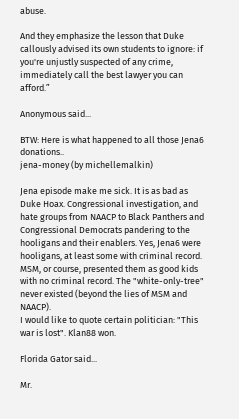abuse.

And they emphasize the lesson that Duke callously advised its own students to ignore: if you're unjustly suspected of any crime, immediately call the best lawyer you can afford.”

Anonymous said...

BTW: Here is what happened to all those Jena6 donations..
jena-money (by michellemalkin)

Jena episode make me sick. It is as bad as Duke Hoax. Congressional investigation, and hate groups from NAACP to Black Panthers and Congressional Democrats pandering to the hooligans and their enablers. Yes, Jena6 were hooligans, at least some with criminal record. MSM, or course, presented them as good kids with no criminal record. The "white-only-tree" never existed (beyond the lies of MSM and NAACP).
I would like to quote certain politician: "This war is lost". Klan88 won.

Florida Gator said...

Mr.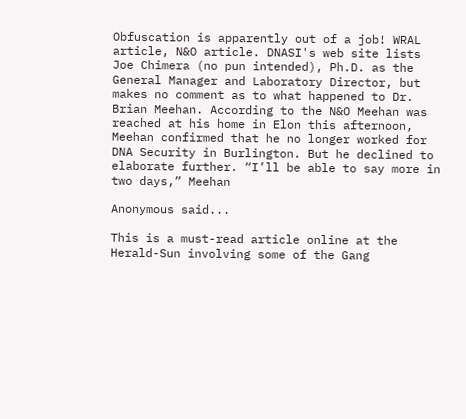Obfuscation is apparently out of a job! WRAL article, N&O article. DNASI's web site lists Joe Chimera (no pun intended), Ph.D. as the General Manager and Laboratory Director, but makes no comment as to what happened to Dr. Brian Meehan. According to the N&O Meehan was reached at his home in Elon this afternoon, Meehan confirmed that he no longer worked for DNA Security in Burlington. But he declined to elaborate further. “I’ll be able to say more in two days,” Meehan

Anonymous said...

This is a must-read article online at the Herald-Sun involving some of the Gang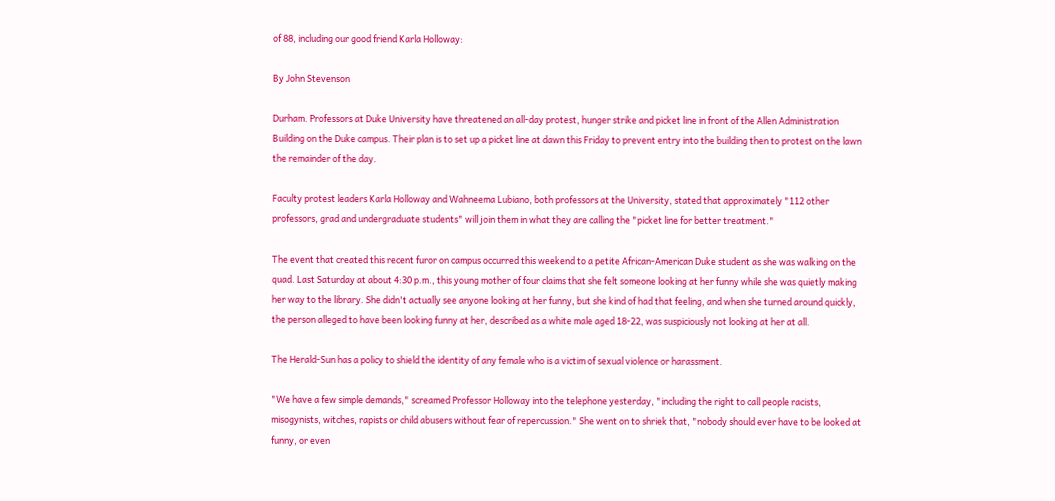of 88, including our good friend Karla Holloway:

By John Stevenson

Durham. Professors at Duke University have threatened an all-day protest, hunger strike and picket line in front of the Allen Administration Building on the Duke campus. Their plan is to set up a picket line at dawn this Friday to prevent entry into the building then to protest on the lawn the remainder of the day.

Faculty protest leaders Karla Holloway and Wahneema Lubiano, both professors at the University, stated that approximately "112 other professors, grad and undergraduate students" will join them in what they are calling the "picket line for better treatment."

The event that created this recent furor on campus occurred this weekend to a petite African-American Duke student as she was walking on the quad. Last Saturday at about 4:30 p.m., this young mother of four claims that she felt someone looking at her funny while she was quietly making her way to the library. She didn't actually see anyone looking at her funny, but she kind of had that feeling, and when she turned around quickly, the person alleged to have been looking funny at her, described as a white male aged 18-22, was suspiciously not looking at her at all.

The Herald-Sun has a policy to shield the identity of any female who is a victim of sexual violence or harassment.

"We have a few simple demands," screamed Professor Holloway into the telephone yesterday, "including the right to call people racists, misogynists, witches, rapists or child abusers without fear of repercussion." She went on to shriek that, "nobody should ever have to be looked at funny, or even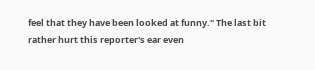feel that they have been looked at funny." The last bit rather hurt this reporter's ear even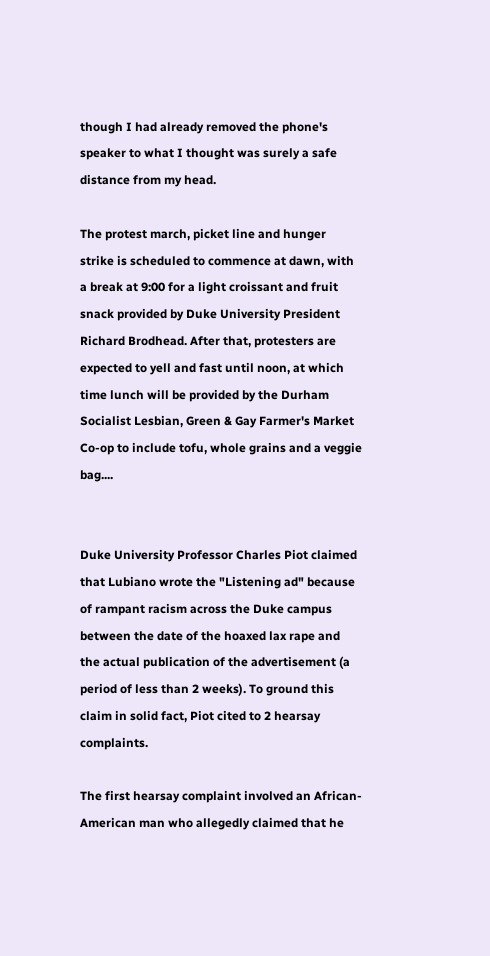though I had already removed the phone's speaker to what I thought was surely a safe distance from my head.

The protest march, picket line and hunger strike is scheduled to commence at dawn, with a break at 9:00 for a light croissant and fruit snack provided by Duke University President Richard Brodhead. After that, protesters are expected to yell and fast until noon, at which time lunch will be provided by the Durham Socialist Lesbian, Green & Gay Farmer's Market Co-op to include tofu, whole grains and a veggie bag....


Duke University Professor Charles Piot claimed that Lubiano wrote the "Listening ad" because of rampant racism across the Duke campus between the date of the hoaxed lax rape and the actual publication of the advertisement (a period of less than 2 weeks). To ground this claim in solid fact, Piot cited to 2 hearsay complaints.

The first hearsay complaint involved an African-American man who allegedly claimed that he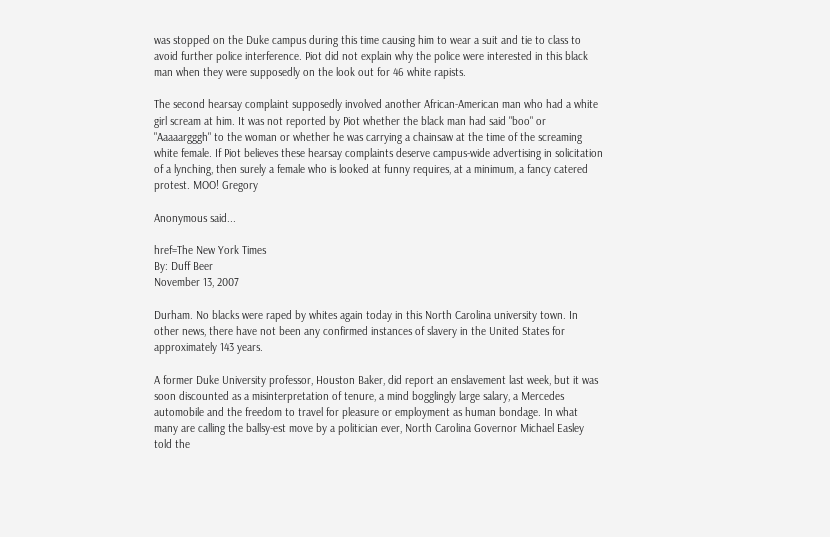was stopped on the Duke campus during this time causing him to wear a suit and tie to class to avoid further police interference. Piot did not explain why the police were interested in this black man when they were supposedly on the look out for 46 white rapists.

The second hearsay complaint supposedly involved another African-American man who had a white girl scream at him. It was not reported by Piot whether the black man had said "boo" or "Aaaaargggh" to the woman or whether he was carrying a chainsaw at the time of the screaming white female. If Piot believes these hearsay complaints deserve campus-wide advertising in solicitation of a lynching, then surely a female who is looked at funny requires, at a minimum, a fancy catered protest. MOO! Gregory

Anonymous said...

href=The New York Times
By: Duff Beer
November 13, 2007

Durham. No blacks were raped by whites again today in this North Carolina university town. In other news, there have not been any confirmed instances of slavery in the United States for approximately 143 years.

A former Duke University professor, Houston Baker, did report an enslavement last week, but it was soon discounted as a misinterpretation of tenure, a mind bogglingly large salary, a Mercedes automobile and the freedom to travel for pleasure or employment as human bondage. In what many are calling the ballsy-est move by a politician ever, North Carolina Governor Michael Easley told the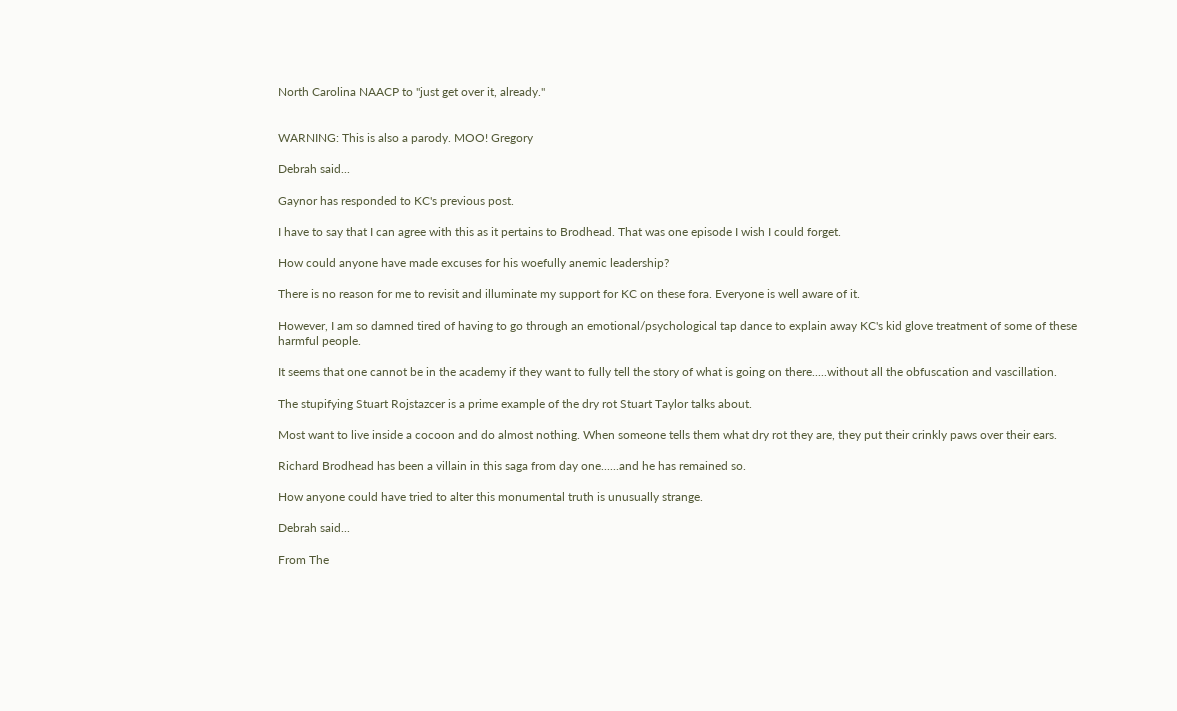North Carolina NAACP to "just get over it, already."


WARNING: This is also a parody. MOO! Gregory

Debrah said...

Gaynor has responded to KC's previous post.

I have to say that I can agree with this as it pertains to Brodhead. That was one episode I wish I could forget.

How could anyone have made excuses for his woefully anemic leadership?

There is no reason for me to revisit and illuminate my support for KC on these fora. Everyone is well aware of it.

However, I am so damned tired of having to go through an emotional/psychological tap dance to explain away KC's kid glove treatment of some of these harmful people.

It seems that one cannot be in the academy if they want to fully tell the story of what is going on there.....without all the obfuscation and vascillation.

The stupifying Stuart Rojstazcer is a prime example of the dry rot Stuart Taylor talks about.

Most want to live inside a cocoon and do almost nothing. When someone tells them what dry rot they are, they put their crinkly paws over their ears.

Richard Brodhead has been a villain in this saga from day one......and he has remained so.

How anyone could have tried to alter this monumental truth is unusually strange.

Debrah said...

From The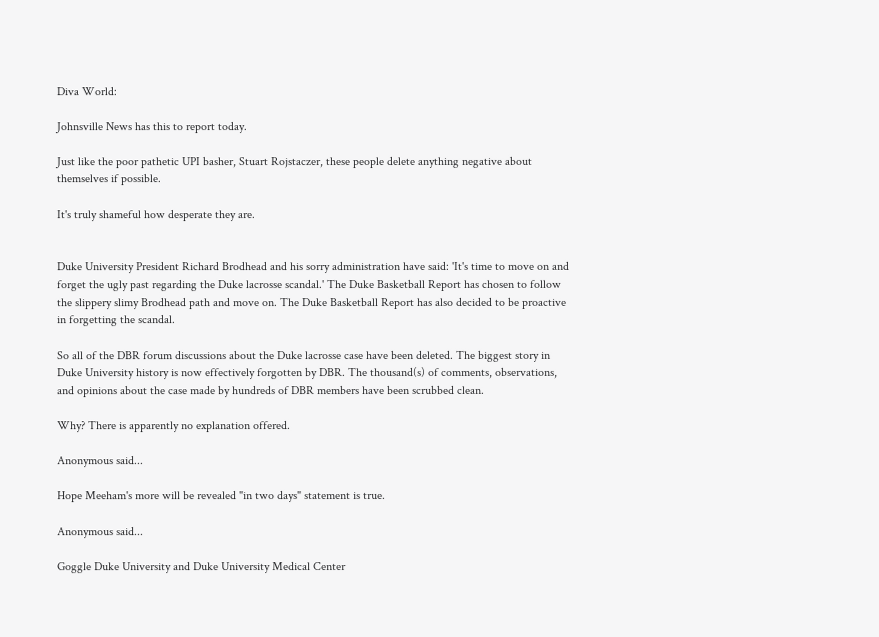Diva World:

Johnsville News has this to report today.

Just like the poor pathetic UPI basher, Stuart Rojstaczer, these people delete anything negative about themselves if possible.

It's truly shameful how desperate they are.


Duke University President Richard Brodhead and his sorry administration have said: 'It's time to move on and forget the ugly past regarding the Duke lacrosse scandal.' The Duke Basketball Report has chosen to follow the slippery slimy Brodhead path and move on. The Duke Basketball Report has also decided to be proactive in forgetting the scandal.

So all of the DBR forum discussions about the Duke lacrosse case have been deleted. The biggest story in Duke University history is now effectively forgotten by DBR. The thousand(s) of comments, observations, and opinions about the case made by hundreds of DBR members have been scrubbed clean.

Why? There is apparently no explanation offered.

Anonymous said...

Hope Meeham's more will be revealed "in two days" statement is true.

Anonymous said...

Goggle Duke University and Duke University Medical Center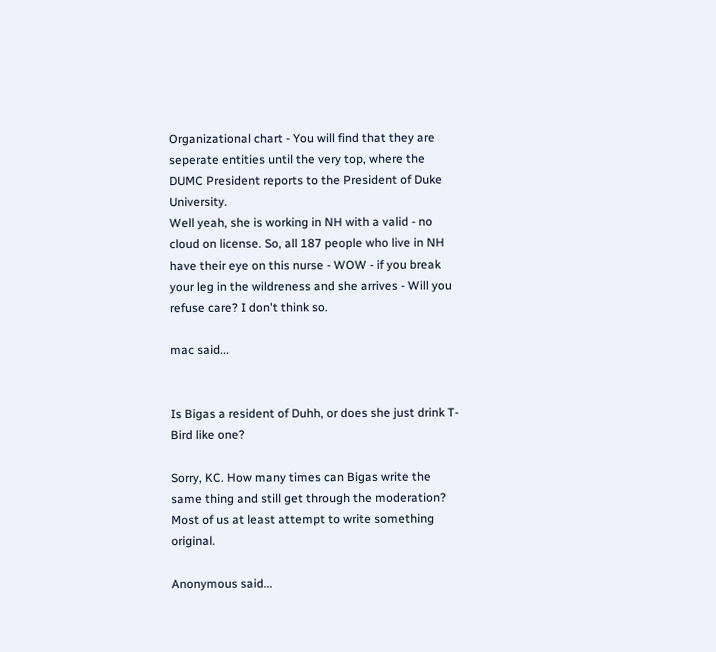Organizational chart - You will find that they are seperate entities until the very top, where the DUMC President reports to the President of Duke University.
Well yeah, she is working in NH with a valid - no cloud on license. So, all 187 people who live in NH have their eye on this nurse - WOW - if you break your leg in the wildreness and she arrives - Will you refuse care? I don't think so.

mac said...


Is Bigas a resident of Duhh, or does she just drink T-Bird like one?

Sorry, KC. How many times can Bigas write the same thing and still get through the moderation?
Most of us at least attempt to write something original.

Anonymous said...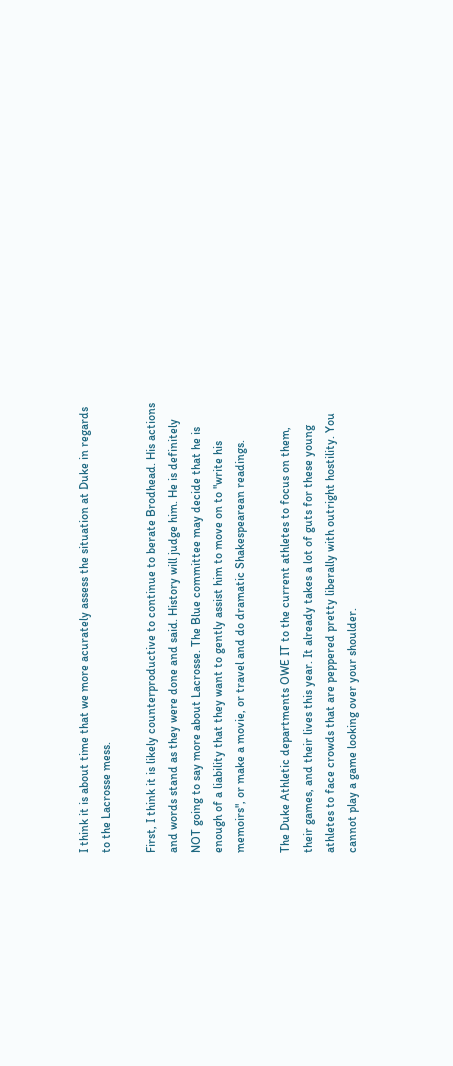I think it is about time that we more acurately assess the situation at Duke in regards to the Lacrosse mess.

First, I think it is likely counterproductive to continue to berate Brodhead. His actions and words stand as they were done and said. History will judge him. He is definitely NOT going to say more about Lacrosse. The Blue committee may decide that he is enough of a liability that they want to gently assist him to move on to "write his memoirs", or make a movie, or travel and do dramatic Shakespearean readings.

The Duke Athletic departments OWE IT to the current athletes to focus on them, their games, and their lives this year. It already takes a lot of guts for these young athletes to face crowds that are peppered pretty liberally with outright hostility. You cannot play a game looking over your shoulder.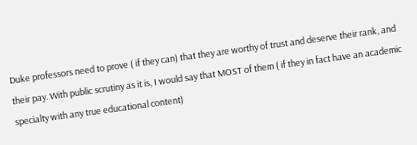Duke professors need to prove ( if they can) that they are worthy of trust and deserve their rank, and their pay. With public scrutiny as it is, I would say that MOST of them ( if they in fact have an academic specialty with any true educational content)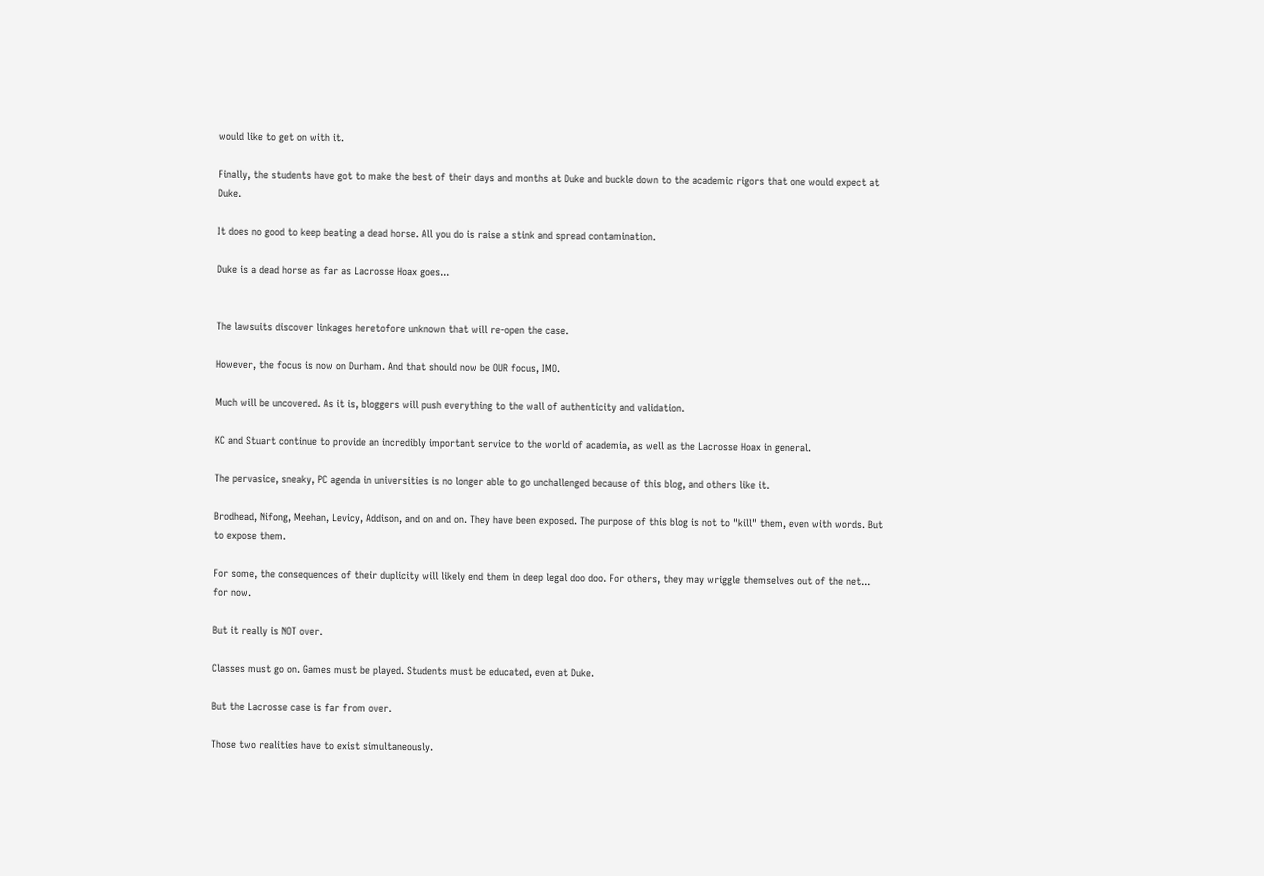would like to get on with it.

Finally, the students have got to make the best of their days and months at Duke and buckle down to the academic rigors that one would expect at Duke.

It does no good to keep beating a dead horse. All you do is raise a stink and spread contamination.

Duke is a dead horse as far as Lacrosse Hoax goes...


The lawsuits discover linkages heretofore unknown that will re-open the case.

However, the focus is now on Durham. And that should now be OUR focus, IMO.

Much will be uncovered. As it is, bloggers will push everything to the wall of authenticity and validation.

KC and Stuart continue to provide an incredibly important service to the world of academia, as well as the Lacrosse Hoax in general.

The pervasice, sneaky, PC agenda in universities is no longer able to go unchallenged because of this blog, and others like it.

Brodhead, Nifong, Meehan, Levicy, Addison, and on and on. They have been exposed. The purpose of this blog is not to "kill" them, even with words. But to expose them.

For some, the consequences of their duplicity will likely end them in deep legal doo doo. For others, they may wriggle themselves out of the net... for now.

But it really is NOT over.

Classes must go on. Games must be played. Students must be educated, even at Duke.

But the Lacrosse case is far from over.

Those two realities have to exist simultaneously.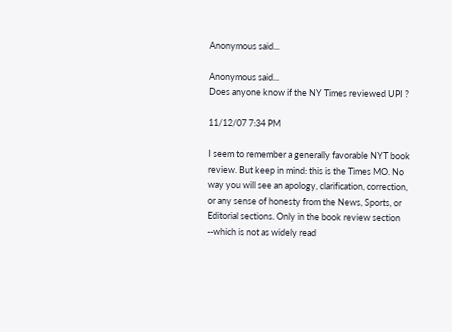Anonymous said...

Anonymous said...
Does anyone know if the NY Times reviewed UPI ?

11/12/07 7:34 PM

I seem to remember a generally favorable NYT book review. But keep in mind: this is the Times MO. No way you will see an apology, clarification, correction, or any sense of honesty from the News, Sports, or Editorial sections. Only in the book review section --which is not as widely read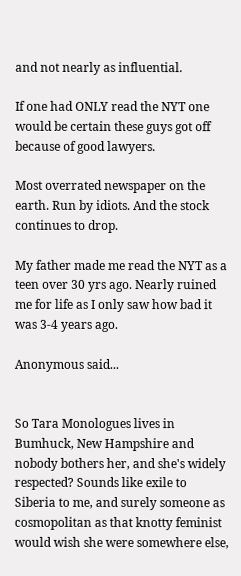and not nearly as influential.

If one had ONLY read the NYT one would be certain these guys got off because of good lawyers.

Most overrated newspaper on the earth. Run by idiots. And the stock continues to drop.

My father made me read the NYT as a teen over 30 yrs ago. Nearly ruined me for life as I only saw how bad it was 3-4 years ago.

Anonymous said...


So Tara Monologues lives in Bumhuck, New Hampshire and nobody bothers her, and she's widely respected? Sounds like exile to Siberia to me, and surely someone as cosmopolitan as that knotty feminist would wish she were somewhere else,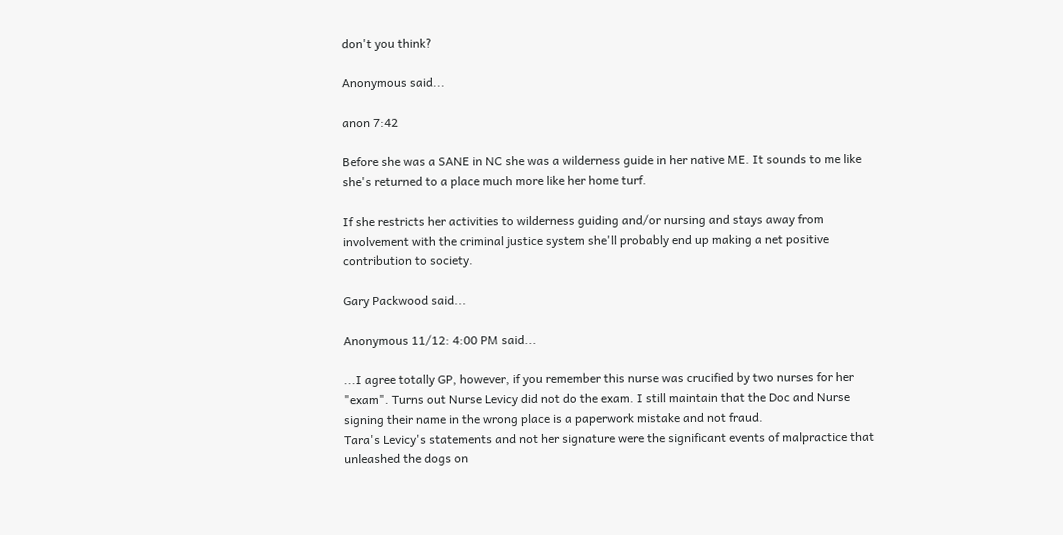don't you think?

Anonymous said...

anon 7:42

Before she was a SANE in NC she was a wilderness guide in her native ME. It sounds to me like she's returned to a place much more like her home turf.

If she restricts her activities to wilderness guiding and/or nursing and stays away from involvement with the criminal justice system she'll probably end up making a net positive contribution to society.

Gary Packwood said...

Anonymous 11/12: 4:00 PM said...

...I agree totally GP, however, if you remember this nurse was crucified by two nurses for her "exam". Turns out Nurse Levicy did not do the exam. I still maintain that the Doc and Nurse signing their name in the wrong place is a paperwork mistake and not fraud.
Tara's Levicy's statements and not her signature were the significant events of malpractice that unleashed the dogs on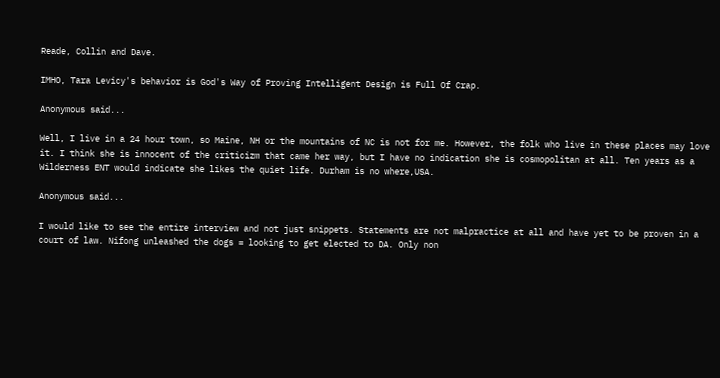Reade, Collin and Dave.

IMHO, Tara Levicy's behavior is God's Way of Proving Intelligent Design is Full Of Crap.

Anonymous said...

Well, I live in a 24 hour town, so Maine, NH or the mountains of NC is not for me. However, the folk who live in these places may love it. I think she is innocent of the criticizm that came her way, but I have no indication she is cosmopolitan at all. Ten years as a Wilderness ENT would indicate she likes the quiet life. Durham is no where,USA.

Anonymous said...

I would like to see the entire interview and not just snippets. Statements are not malpractice at all and have yet to be proven in a court of law. Nifong unleashed the dogs = looking to get elected to DA. Only non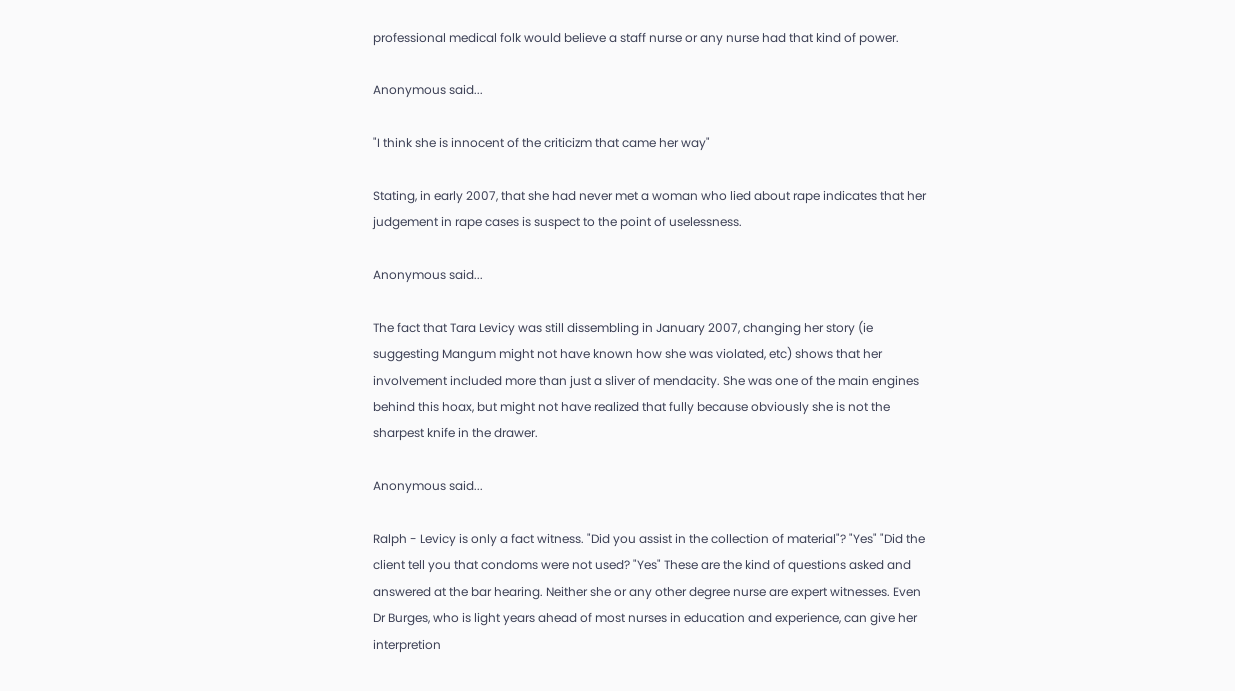professional medical folk would believe a staff nurse or any nurse had that kind of power.

Anonymous said...

"I think she is innocent of the criticizm that came her way"

Stating, in early 2007, that she had never met a woman who lied about rape indicates that her judgement in rape cases is suspect to the point of uselessness.

Anonymous said...

The fact that Tara Levicy was still dissembling in January 2007, changing her story (ie suggesting Mangum might not have known how she was violated, etc) shows that her involvement included more than just a sliver of mendacity. She was one of the main engines behind this hoax, but might not have realized that fully because obviously she is not the sharpest knife in the drawer.

Anonymous said...

Ralph - Levicy is only a fact witness. "Did you assist in the collection of material"? "Yes" "Did the client tell you that condoms were not used? "Yes" These are the kind of questions asked and answered at the bar hearing. Neither she or any other degree nurse are expert witnesses. Even Dr Burges, who is light years ahead of most nurses in education and experience, can give her interpretion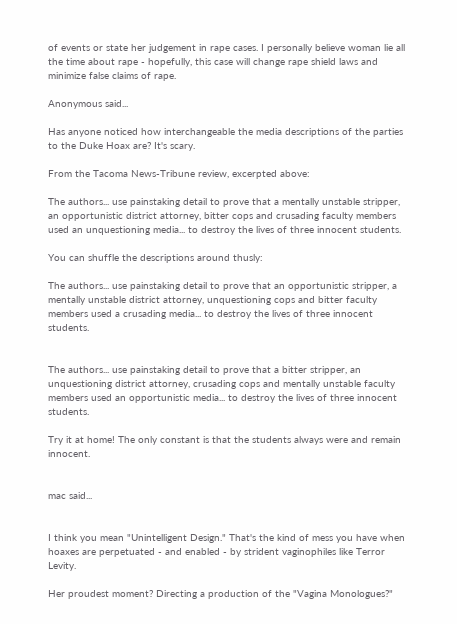of events or state her judgement in rape cases. I personally believe woman lie all the time about rape - hopefully, this case will change rape shield laws and minimize false claims of rape.

Anonymous said...

Has anyone noticed how interchangeable the media descriptions of the parties to the Duke Hoax are? It's scary.

From the Tacoma News-Tribune review, excerpted above:

The authors... use painstaking detail to prove that a mentally unstable stripper, an opportunistic district attorney, bitter cops and crusading faculty members used an unquestioning media... to destroy the lives of three innocent students.

You can shuffle the descriptions around thusly:

The authors... use painstaking detail to prove that an opportunistic stripper, a mentally unstable district attorney, unquestioning cops and bitter faculty members used a crusading media... to destroy the lives of three innocent students.


The authors... use painstaking detail to prove that a bitter stripper, an unquestioning district attorney, crusading cops and mentally unstable faculty members used an opportunistic media... to destroy the lives of three innocent students.

Try it at home! The only constant is that the students always were and remain innocent.


mac said...


I think you mean "Unintelligent Design." That's the kind of mess you have when hoaxes are perpetuated - and enabled - by strident vaginophiles like Terror Levity.

Her proudest moment? Directing a production of the "Vagina Monologues?"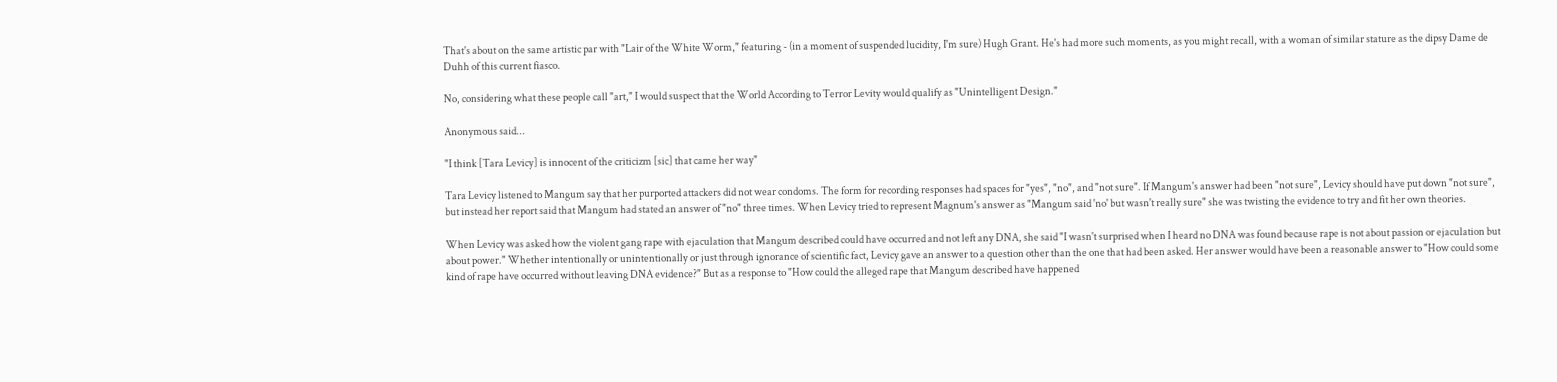That's about on the same artistic par with "Lair of the White Worm," featuring - (in a moment of suspended lucidity, I'm sure) Hugh Grant. He's had more such moments, as you might recall, with a woman of similar stature as the dipsy Dame de Duhh of this current fiasco.

No, considering what these people call "art," I would suspect that the World According to Terror Levity would qualify as "Unintelligent Design."

Anonymous said...

"I think [Tara Levicy] is innocent of the criticizm [sic] that came her way"

Tara Levicy listened to Mangum say that her purported attackers did not wear condoms. The form for recording responses had spaces for "yes", "no", and "not sure". If Mangum's answer had been "not sure", Levicy should have put down "not sure", but instead her report said that Mangum had stated an answer of "no" three times. When Levicy tried to represent Magnum's answer as "Mangum said 'no' but wasn't really sure" she was twisting the evidence to try and fit her own theories.

When Levicy was asked how the violent gang rape with ejaculation that Mangum described could have occurred and not left any DNA, she said "I wasn't surprised when I heard no DNA was found because rape is not about passion or ejaculation but about power." Whether intentionally or unintentionally or just through ignorance of scientific fact, Levicy gave an answer to a question other than the one that had been asked. Her answer would have been a reasonable answer to "How could some kind of rape have occurred without leaving DNA evidence?" But as a response to "How could the alleged rape that Mangum described have happened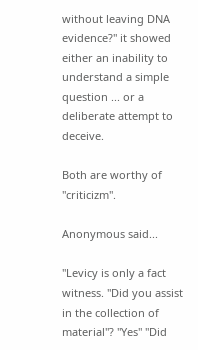without leaving DNA evidence?" it showed either an inability to understand a simple question ... or a deliberate attempt to deceive.

Both are worthy of "criticizm".

Anonymous said...

"Levicy is only a fact witness. "Did you assist in the collection of material"? "Yes" "Did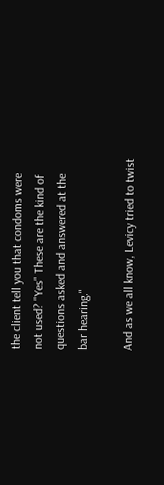the client tell you that condoms were not used? "Yes" These are the kind of questions asked and answered at the bar hearing."

And as we all know, Levicy tried to twist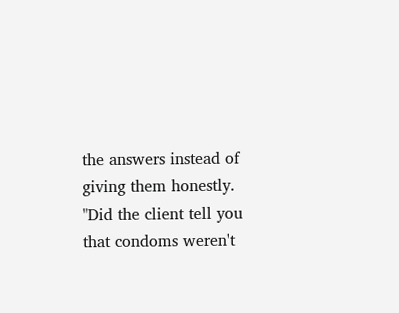the answers instead of giving them honestly. "Did the client tell you that condoms weren't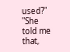used?" "She told me that,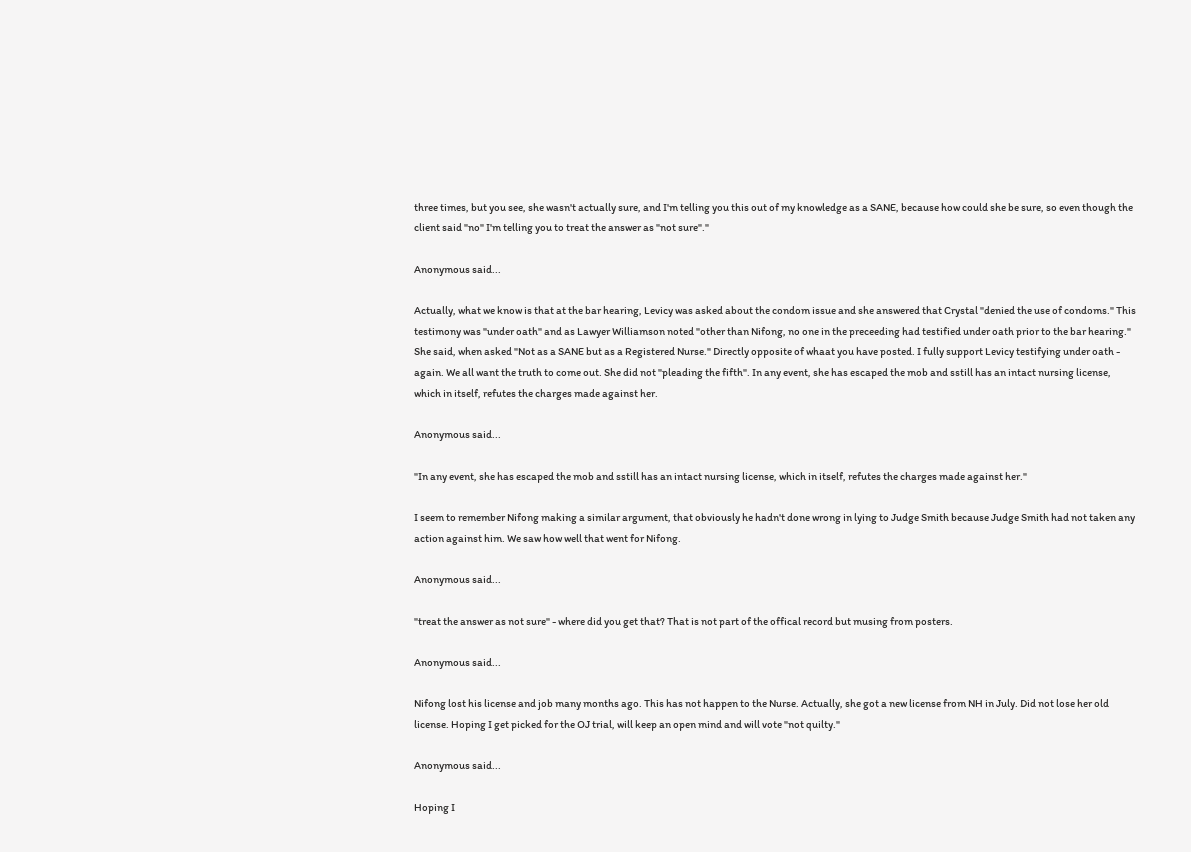three times, but you see, she wasn't actually sure, and I'm telling you this out of my knowledge as a SANE, because how could she be sure, so even though the client said "no" I'm telling you to treat the answer as "not sure"."

Anonymous said...

Actually, what we know is that at the bar hearing, Levicy was asked about the condom issue and she answered that Crystal "denied the use of condoms." This testimony was "under oath" and as Lawyer Williamson noted "other than Nifong, no one in the preceeding had testified under oath prior to the bar hearing." She said, when asked "Not as a SANE but as a Registered Nurse." Directly opposite of whaat you have posted. I fully support Levicy testifying under oath - again. We all want the truth to come out. She did not "pleading the fifth". In any event, she has escaped the mob and sstill has an intact nursing license, which in itself, refutes the charges made against her.

Anonymous said...

"In any event, she has escaped the mob and sstill has an intact nursing license, which in itself, refutes the charges made against her."

I seem to remember Nifong making a similar argument, that obviously he hadn't done wrong in lying to Judge Smith because Judge Smith had not taken any action against him. We saw how well that went for Nifong.

Anonymous said...

"treat the answer as not sure" - where did you get that? That is not part of the offical record but musing from posters.

Anonymous said...

Nifong lost his license and job many months ago. This has not happen to the Nurse. Actually, she got a new license from NH in July. Did not lose her old license. Hoping I get picked for the OJ trial, will keep an open mind and will vote "not quilty."

Anonymous said...

Hoping I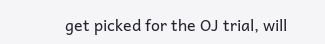get picked for the OJ trial, will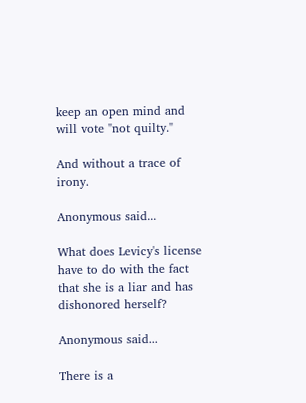keep an open mind and will vote "not quilty."

And without a trace of irony.

Anonymous said...

What does Levicy's license have to do with the fact that she is a liar and has dishonored herself?

Anonymous said...

There is a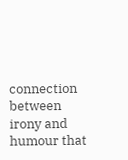connection between irony and humour that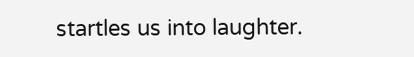startles us into laughter.